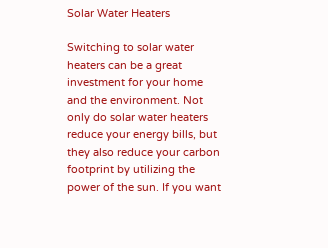Solar Water Heaters

Switching to solar water heaters can be a great investment for your home and the environment. Not only do solar water heaters reduce your energy bills, but they also reduce your carbon footprint by utilizing the power of the sun. If you want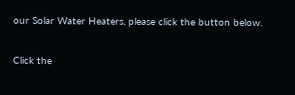our Solar Water Heaters, please click the button below.

Click the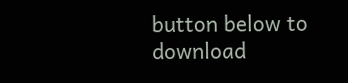button below to download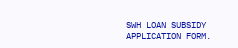SWH LOAN SUBSIDY APPLICATION FORM.